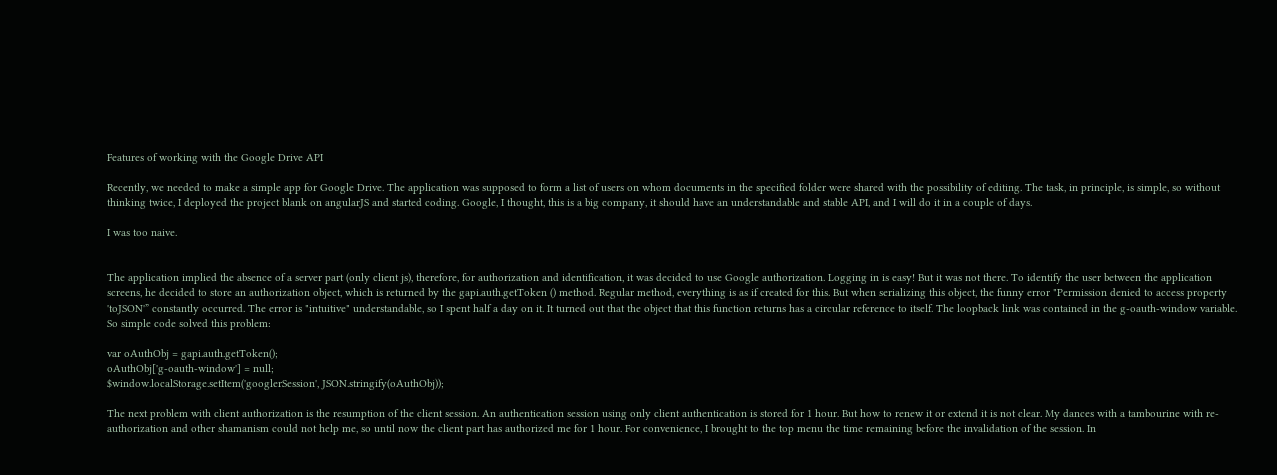Features of working with the Google Drive API

Recently, we needed to make a simple app for Google Drive. The application was supposed to form a list of users on whom documents in the specified folder were shared with the possibility of editing. The task, in principle, is simple, so without thinking twice, I deployed the project blank on angularJS and started coding. Google, I thought, this is a big company, it should have an understandable and stable API, and I will do it in a couple of days.

I was too naive.


The application implied the absence of a server part (only client js), therefore, for authorization and identification, it was decided to use Google authorization. Logging in is easy! But it was not there. To identify the user between the application screens, he decided to store an authorization object, which is returned by the gapi.auth.getToken () method. Regular method, everything is as if created for this. But when serializing this object, the funny error "Permission denied to access property 'toJSON'” constantly occurred. The error is "intuitive" understandable, so I spent half a day on it. It turned out that the object that this function returns has a circular reference to itself. The loopback link was contained in the g-oauth-window variable. So simple code solved this problem:

var oAuthObj = gapi.auth.getToken();
oAuthObj['g-oauth-window'] = null;
$window.localStorage.setItem('googlerSession', JSON.stringify(oAuthObj));

The next problem with client authorization is the resumption of the client session. An authentication session using only client authentication is stored for 1 hour. But how to renew it or extend it is not clear. My dances with a tambourine with re-authorization and other shamanism could not help me, so until now the client part has authorized me for 1 hour. For convenience, I brought to the top menu the time remaining before the invalidation of the session. In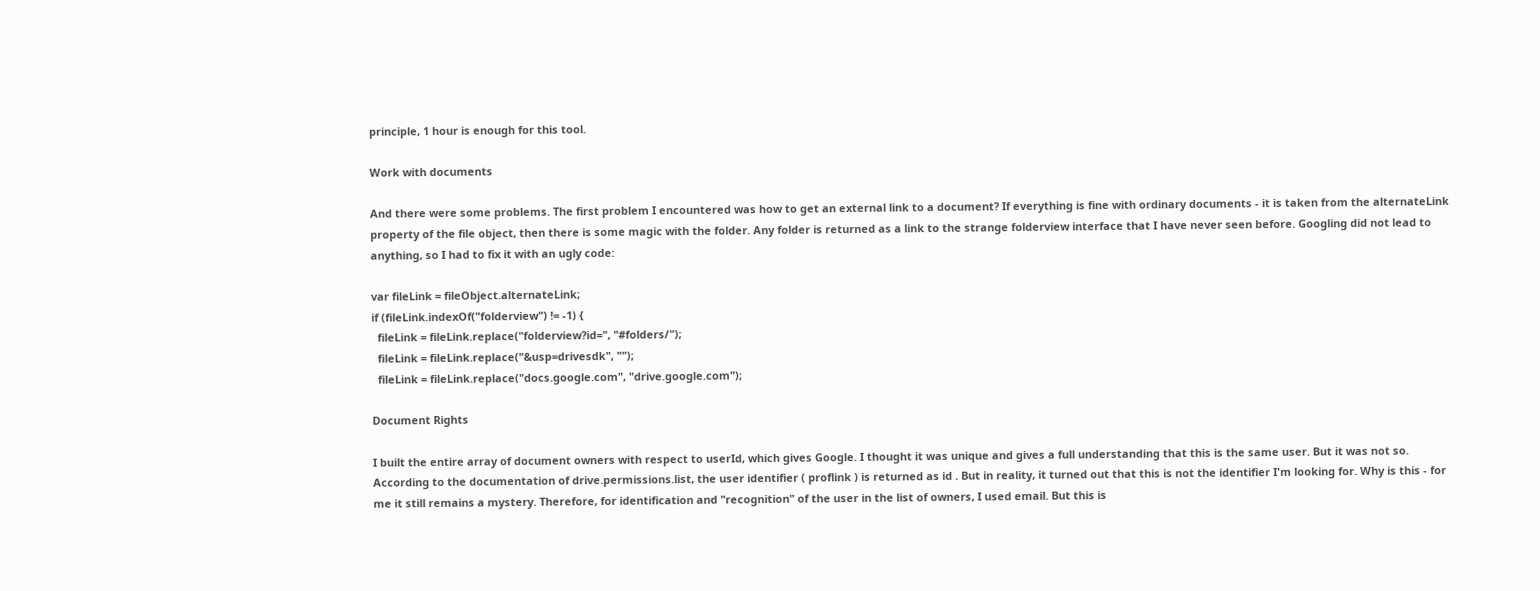principle, 1 hour is enough for this tool.

Work with documents

And there were some problems. The first problem I encountered was how to get an external link to a document? If everything is fine with ordinary documents - it is taken from the alternateLink property of the file object, then there is some magic with the folder. Any folder is returned as a link to the strange folderview interface that I have never seen before. Googling did not lead to anything, so I had to fix it with an ugly code:

var fileLink = fileObject.alternateLink;
if (fileLink.indexOf("folderview") != -1) {
  fileLink = fileLink.replace("folderview?id=", "#folders/");
  fileLink = fileLink.replace("&usp=drivesdk", "");
  fileLink = fileLink.replace("docs.google.com", "drive.google.com");

Document Rights

I built the entire array of document owners with respect to userId, which gives Google. I thought it was unique and gives a full understanding that this is the same user. But it was not so. According to the documentation of drive.permissions.list, the user identifier ( proflink ) is returned as id . But in reality, it turned out that this is not the identifier I'm looking for. Why is this - for me it still remains a mystery. Therefore, for identification and "recognition" of the user in the list of owners, I used email. But this is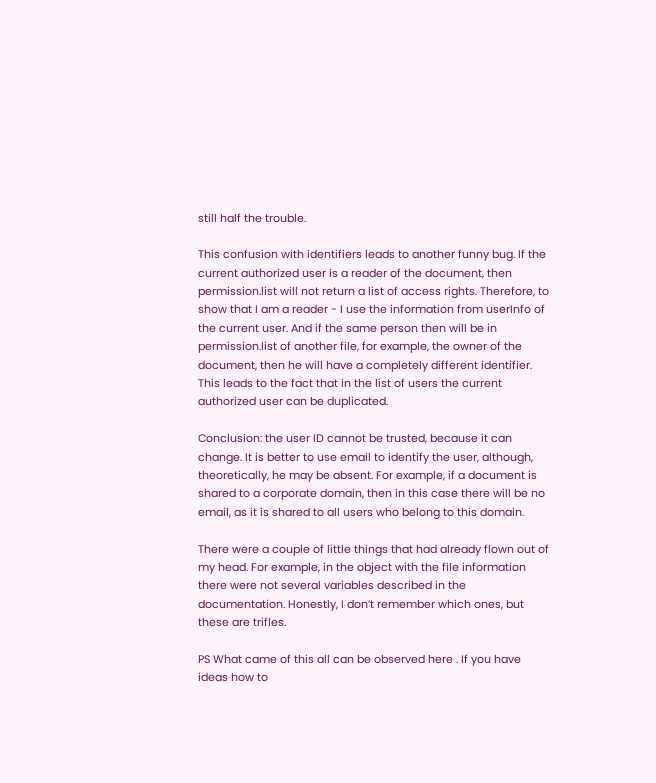still half the trouble.

This confusion with identifiers leads to another funny bug. If the current authorized user is a reader of the document, then permission.list will not return a list of access rights. Therefore, to show that I am a reader - I use the information from userInfo of the current user. And if the same person then will be in permission.list of another file, for example, the owner of the document, then he will have a completely different identifier. This leads to the fact that in the list of users the current authorized user can be duplicated.

Conclusion: the user ID cannot be trusted, because it can change. It is better to use email to identify the user, although, theoretically, he may be absent. For example, if a document is shared to a corporate domain, then in this case there will be no email, as it is shared to all users who belong to this domain.

There were a couple of little things that had already flown out of my head. For example, in the object with the file information there were not several variables described in the documentation. Honestly, I don’t remember which ones, but these are trifles.

PS What came of this all can be observed here . If you have ideas how to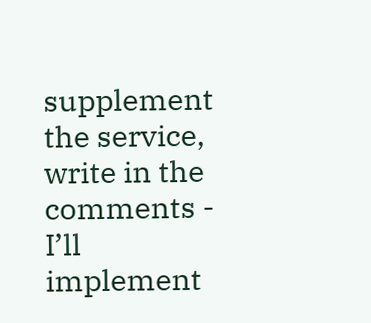supplement the service, write in the comments - I’ll implement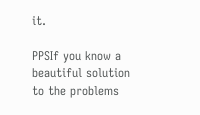it.

PPSIf you know a beautiful solution to the problems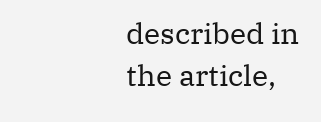described in the article,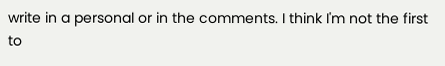write in a personal or in the comments. I think I'm not the first to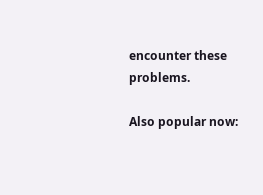encounter these problems.

Also popular now: